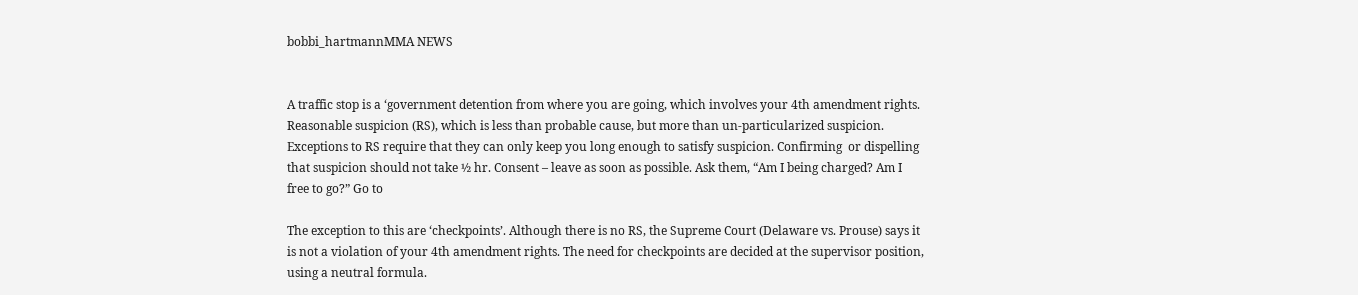bobbi_hartmannMMA NEWS


A traffic stop is a ‘government detention from where you are going, which involves your 4th amendment rights. Reasonable suspicion (RS), which is less than probable cause, but more than un-particularized suspicion. Exceptions to RS require that they can only keep you long enough to satisfy suspicion. Confirming  or dispelling that suspicion should not take ½ hr. Consent – leave as soon as possible. Ask them, “Am I being charged? Am I free to go?” Go to

The exception to this are ‘checkpoints’. Although there is no RS, the Supreme Court (Delaware vs. Prouse) says it is not a violation of your 4th amendment rights. The need for checkpoints are decided at the supervisor position, using a neutral formula.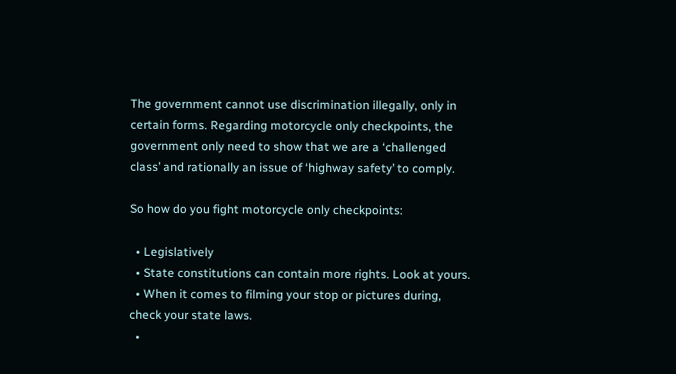The government cannot use discrimination illegally, only in certain forms. Regarding motorcycle only checkpoints, the government only need to show that we are a ‘challenged class’ and rationally an issue of ‘highway safety’ to comply.

So how do you fight motorcycle only checkpoints:

  • Legislatively
  • State constitutions can contain more rights. Look at yours.
  • When it comes to filming your stop or pictures during, check your state laws.
  •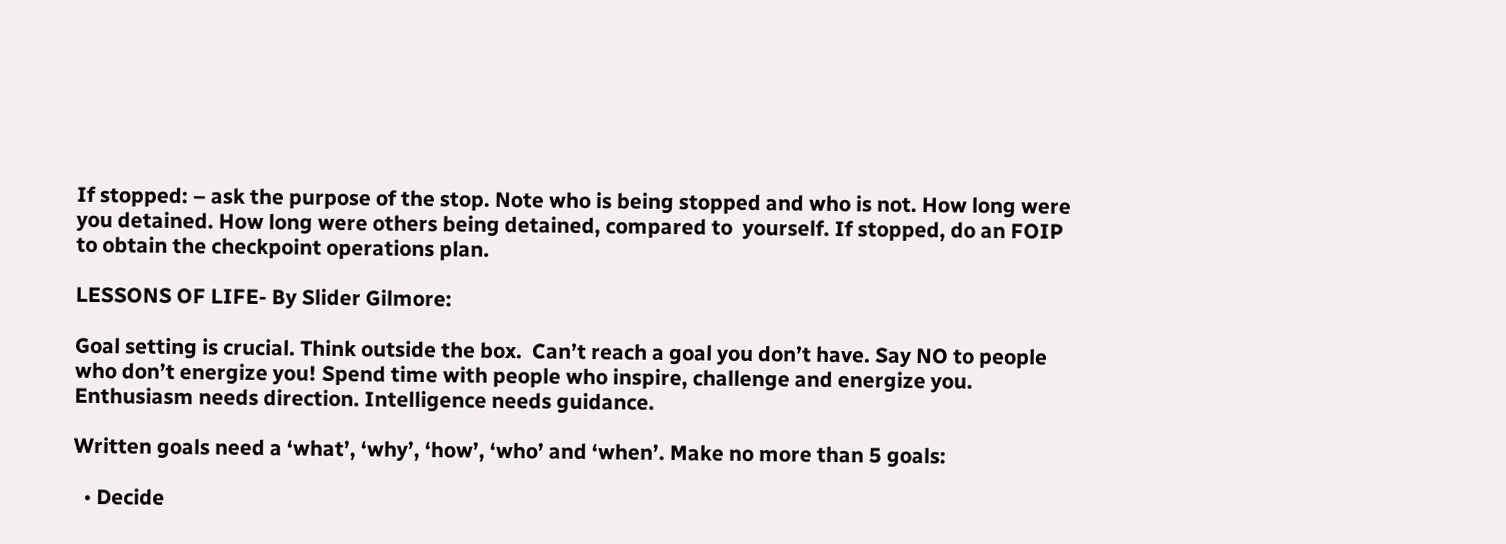If stopped: – ask the purpose of the stop. Note who is being stopped and who is not. How long were you detained. How long were others being detained, compared to  yourself. If stopped, do an FOIP to obtain the checkpoint operations plan.

LESSONS OF LIFE- By Slider Gilmore:

Goal setting is crucial. Think outside the box.  Can’t reach a goal you don’t have. Say NO to people who don’t energize you! Spend time with people who inspire, challenge and energize you. Enthusiasm needs direction. Intelligence needs guidance.

Written goals need a ‘what’, ‘why’, ‘how’, ‘who’ and ‘when’. Make no more than 5 goals:

  • Decide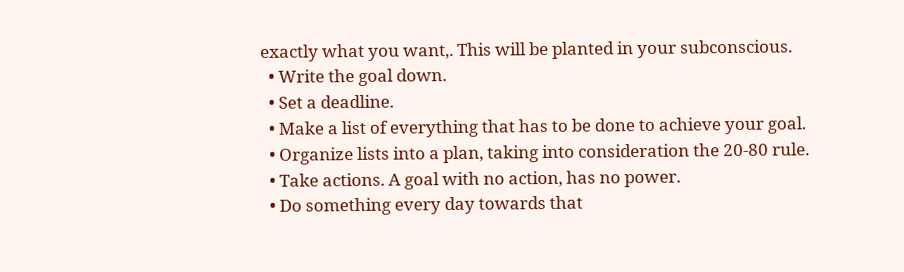exactly what you want,. This will be planted in your subconscious.
  • Write the goal down.
  • Set a deadline.
  • Make a list of everything that has to be done to achieve your goal.
  • Organize lists into a plan, taking into consideration the 20-80 rule.
  • Take actions. A goal with no action, has no power.
  • Do something every day towards that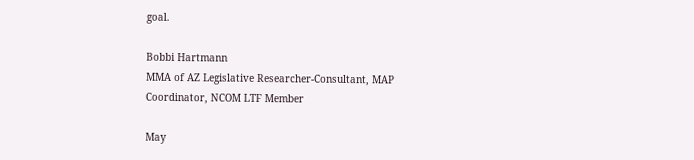goal.

Bobbi Hartmann
MMA of AZ Legislative Researcher-Consultant, MAP
Coordinator, NCOM LTF Member

May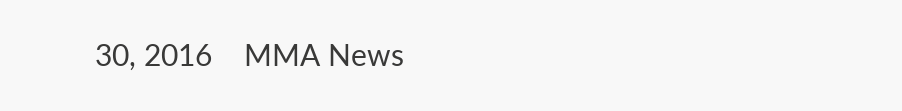30, 2016    MMA News